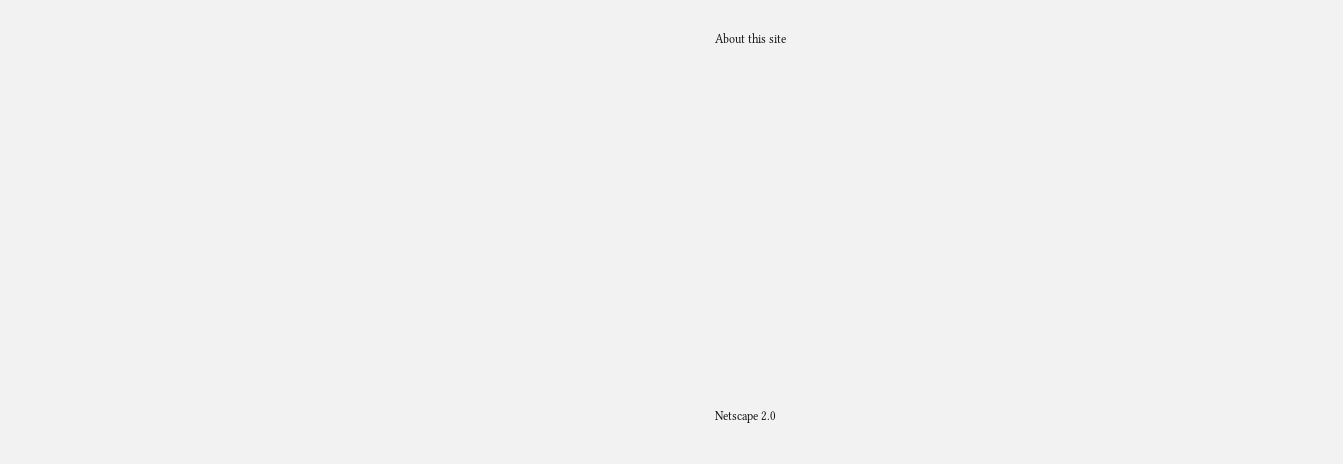About this site
















Netscape 2.0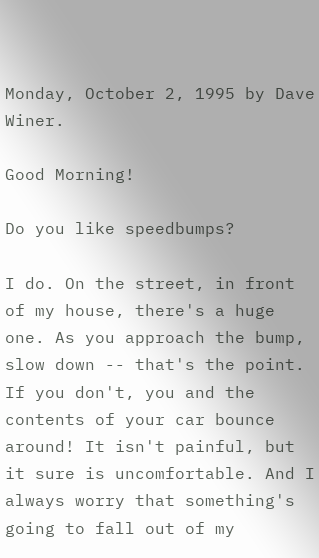Monday, October 2, 1995 by Dave Winer.

Good Morning!

Do you like speedbumps?

I do. On the street, in front of my house, there's a huge one. As you approach the bump, slow down -- that's the point. If you don't, you and the contents of your car bounce around! It isn't painful, but it sure is uncomfortable. And I always worry that something's going to fall out of my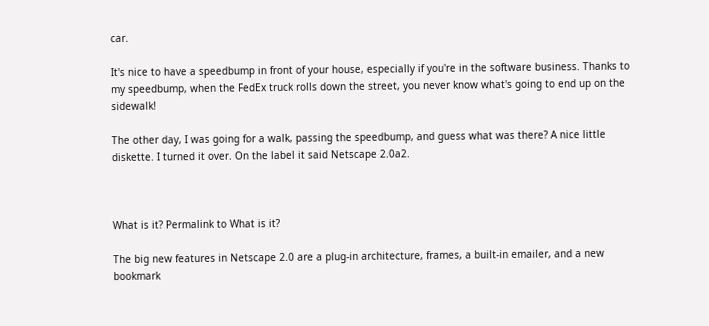car.

It's nice to have a speedbump in front of your house, especially if you're in the software business. Thanks to my speedbump, when the FedEx truck rolls down the street, you never know what's going to end up on the sidewalk!

The other day, I was going for a walk, passing the speedbump, and guess what was there? A nice little diskette. I turned it over. On the label it said Netscape 2.0a2.



What is it? Permalink to What is it?

The big new features in Netscape 2.0 are a plug-in architecture, frames, a built-in emailer, and a new bookmark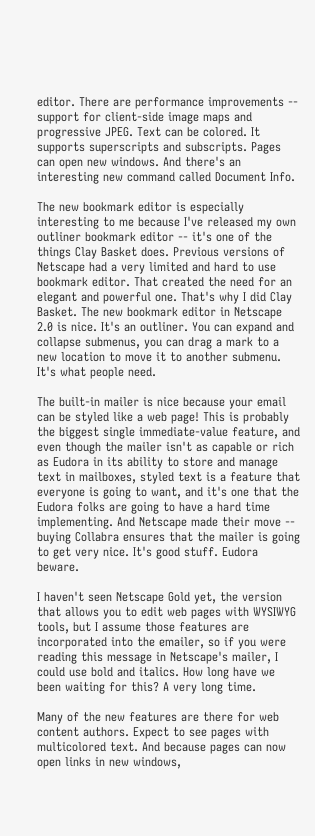editor. There are performance improvements -- support for client-side image maps and progressive JPEG. Text can be colored. It supports superscripts and subscripts. Pages can open new windows. And there's an interesting new command called Document Info.

The new bookmark editor is especially interesting to me because I've released my own outliner bookmark editor -- it's one of the things Clay Basket does. Previous versions of Netscape had a very limited and hard to use bookmark editor. That created the need for an elegant and powerful one. That's why I did Clay Basket. The new bookmark editor in Netscape 2.0 is nice. It's an outliner. You can expand and collapse submenus, you can drag a mark to a new location to move it to another submenu. It's what people need.

The built-in mailer is nice because your email can be styled like a web page! This is probably the biggest single immediate-value feature, and even though the mailer isn't as capable or rich as Eudora in its ability to store and manage text in mailboxes, styled text is a feature that everyone is going to want, and it's one that the Eudora folks are going to have a hard time implementing. And Netscape made their move -- buying Collabra ensures that the mailer is going to get very nice. It's good stuff. Eudora beware.

I haven't seen Netscape Gold yet, the version that allows you to edit web pages with WYSIWYG tools, but I assume those features are incorporated into the emailer, so if you were reading this message in Netscape's mailer, I could use bold and italics. How long have we been waiting for this? A very long time.

Many of the new features are there for web content authors. Expect to see pages with multicolored text. And because pages can now open links in new windows,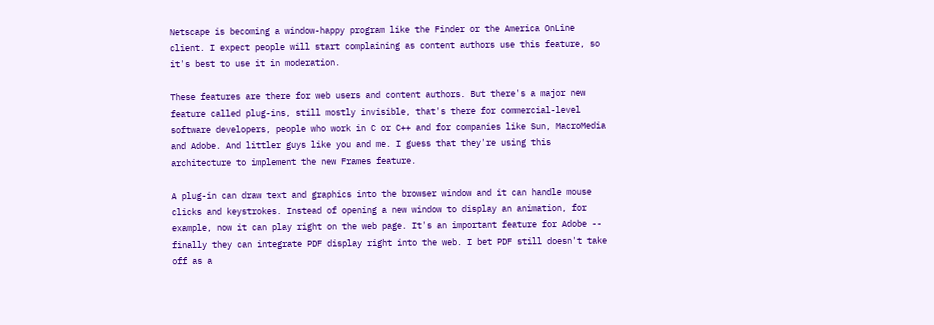Netscape is becoming a window-happy program like the Finder or the America OnLine client. I expect people will start complaining as content authors use this feature, so it's best to use it in moderation.

These features are there for web users and content authors. But there's a major new feature called plug-ins, still mostly invisible, that's there for commercial-level software developers, people who work in C or C++ and for companies like Sun, MacroMedia and Adobe. And littler guys like you and me. I guess that they're using this architecture to implement the new Frames feature.

A plug-in can draw text and graphics into the browser window and it can handle mouse clicks and keystrokes. Instead of opening a new window to display an animation, for example, now it can play right on the web page. It's an important feature for Adobe -- finally they can integrate PDF display right into the web. I bet PDF still doesn't take off as a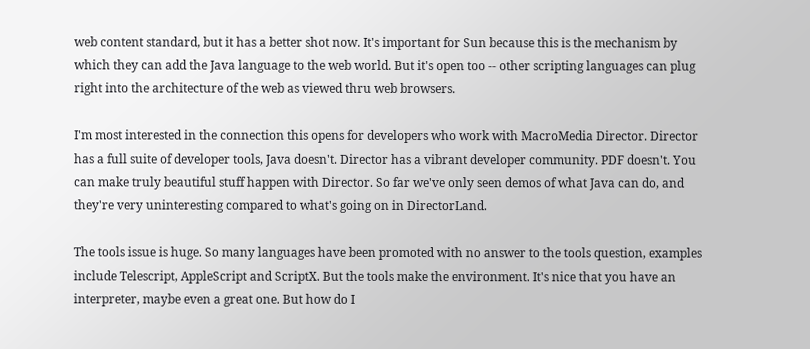web content standard, but it has a better shot now. It's important for Sun because this is the mechanism by which they can add the Java language to the web world. But it's open too -- other scripting languages can plug right into the architecture of the web as viewed thru web browsers.

I'm most interested in the connection this opens for developers who work with MacroMedia Director. Director has a full suite of developer tools, Java doesn't. Director has a vibrant developer community. PDF doesn't. You can make truly beautiful stuff happen with Director. So far we've only seen demos of what Java can do, and they're very uninteresting compared to what's going on in DirectorLand.

The tools issue is huge. So many languages have been promoted with no answer to the tools question, examples include Telescript, AppleScript and ScriptX. But the tools make the environment. It's nice that you have an interpreter, maybe even a great one. But how do I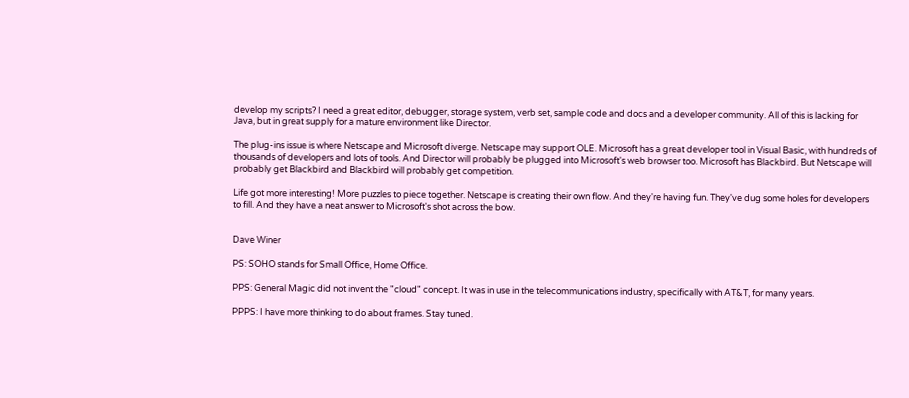develop my scripts? I need a great editor, debugger, storage system, verb set, sample code and docs and a developer community. All of this is lacking for Java, but in great supply for a mature environment like Director.

The plug-ins issue is where Netscape and Microsoft diverge. Netscape may support OLE. Microsoft has a great developer tool in Visual Basic, with hundreds of thousands of developers and lots of tools. And Director will probably be plugged into Microsoft's web browser too. Microsoft has Blackbird. But Netscape will probably get Blackbird and Blackbird will probably get competition.

Life got more interesting! More puzzles to piece together. Netscape is creating their own flow. And they're having fun. They've dug some holes for developers to fill. And they have a neat answer to Microsoft's shot across the bow.


Dave Winer

PS: SOHO stands for Small Office, Home Office.

PPS: General Magic did not invent the "cloud" concept. It was in use in the telecommunications industry, specifically with AT&T, for many years.

PPPS: I have more thinking to do about frames. Stay tuned.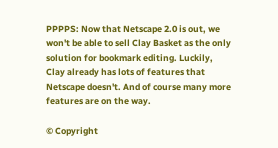PPPPS: Now that Netscape 2.0 is out, we won't be able to sell Clay Basket as the only solution for bookmark editing. Luckily, Clay already has lots of features that Netscape doesn't. And of course many more features are on the way.

© Copyright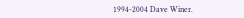1994-2004 Dave Winer.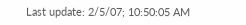Last update: 2/5/07; 10:50:05 AM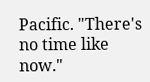Pacific. "There's no time like now."